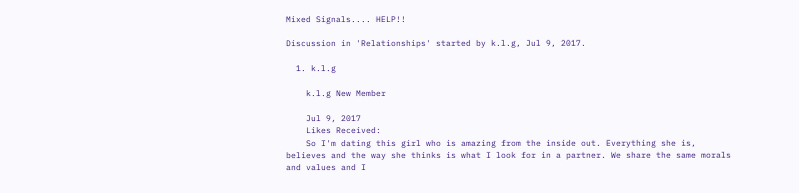Mixed Signals.... HELP!!

Discussion in 'Relationships' started by k.l.g, Jul 9, 2017.

  1. k.l.g

    k.l.g New Member

    Jul 9, 2017
    Likes Received:
    So I'm dating this girl who is amazing from the inside out. Everything she is, believes and the way she thinks is what I look for in a partner. We share the same morals and values and I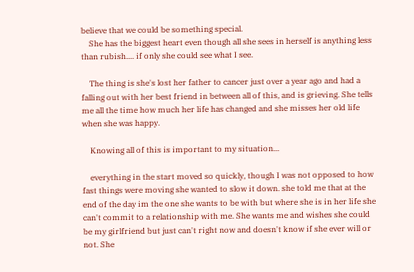believe that we could be something special.
    She has the biggest heart even though all she sees in herself is anything less than rubish.... if only she could see what I see.

    The thing is she's lost her father to cancer just over a year ago and had a falling out with her best friend in between all of this, and is grieving. She tells me all the time how much her life has changed and she misses her old life when she was happy.

    Knowing all of this is important to my situation...

    everything in the start moved so quickly, though I was not opposed to how fast things were moving she wanted to slow it down. she told me that at the end of the day im the one she wants to be with but where she is in her life she can't commit to a relationship with me. She wants me and wishes she could be my girlfriend but just can't right now and doesn't know if she ever will or not. She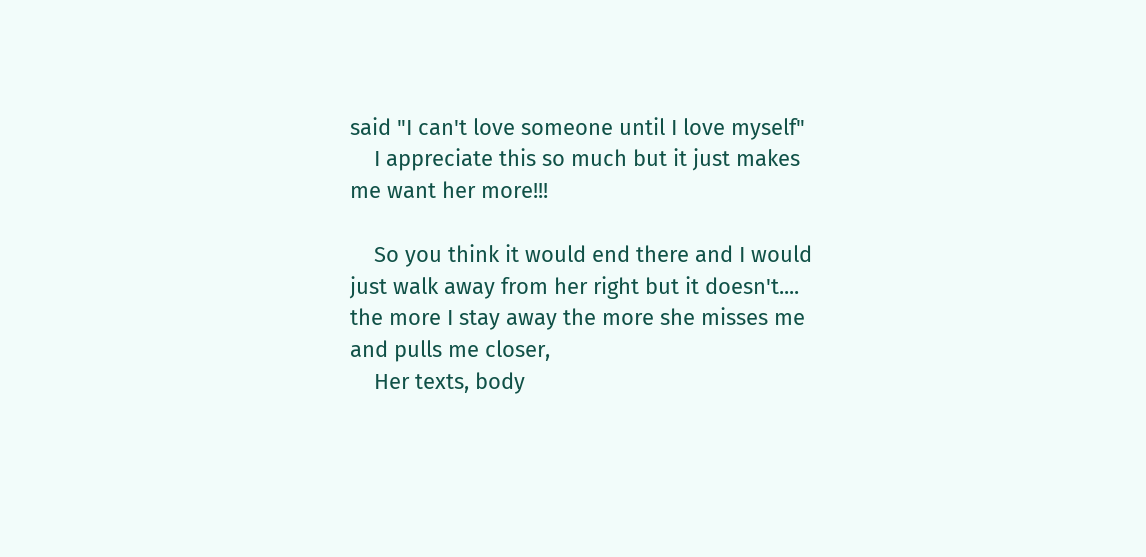said "I can't love someone until I love myself"
    I appreciate this so much but it just makes me want her more!!!

    So you think it would end there and I would just walk away from her right but it doesn't.... the more I stay away the more she misses me and pulls me closer,
    Her texts, body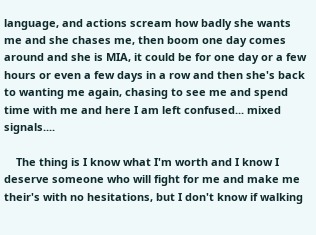language, and actions scream how badly she wants me and she chases me, then boom one day comes around and she is MIA, it could be for one day or a few hours or even a few days in a row and then she's back to wanting me again, chasing to see me and spend time with me and here I am left confused... mixed signals....

    The thing is I know what I'm worth and I know I deserve someone who will fight for me and make me their's with no hesitations, but I don't know if walking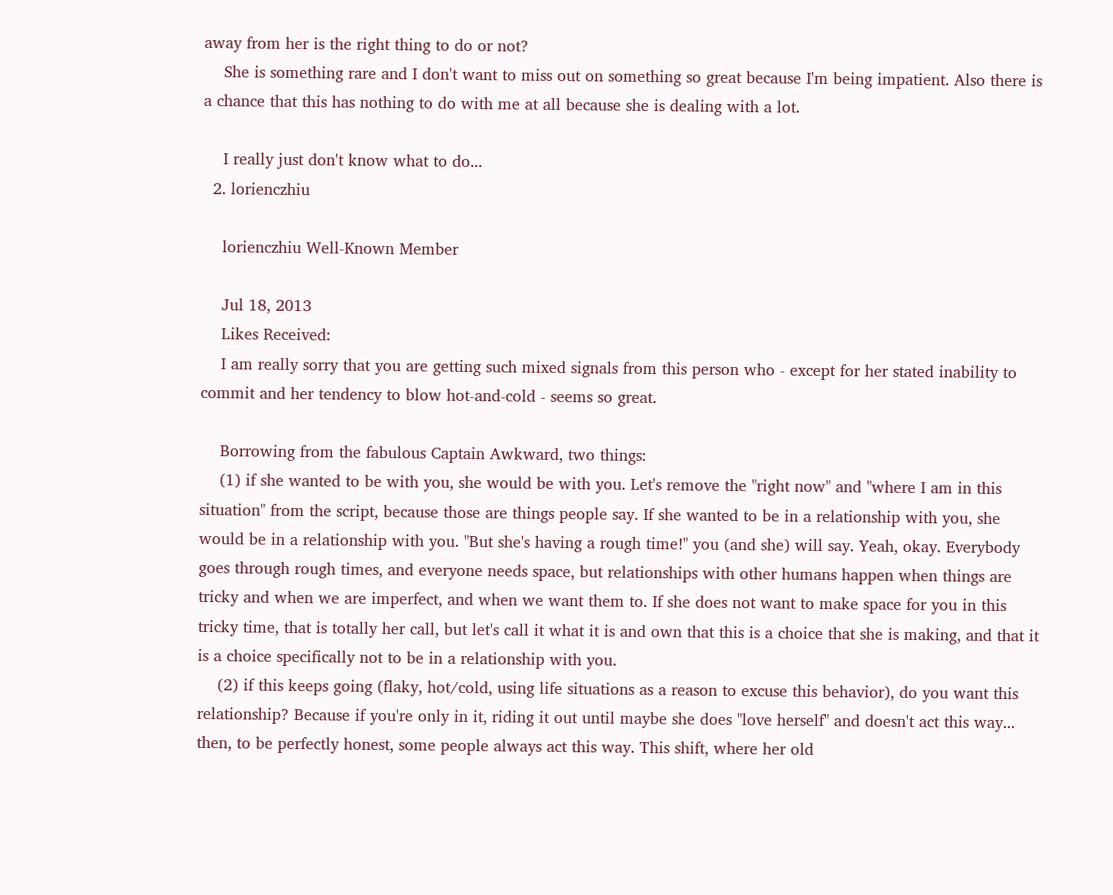away from her is the right thing to do or not?
    She is something rare and I don't want to miss out on something so great because I'm being impatient. Also there is a chance that this has nothing to do with me at all because she is dealing with a lot.

    I really just don't know what to do...
  2. lorienczhiu

    lorienczhiu Well-Known Member

    Jul 18, 2013
    Likes Received:
    I am really sorry that you are getting such mixed signals from this person who - except for her stated inability to commit and her tendency to blow hot-and-cold - seems so great.

    Borrowing from the fabulous Captain Awkward, two things:
    (1) if she wanted to be with you, she would be with you. Let's remove the "right now" and "where I am in this situation" from the script, because those are things people say. If she wanted to be in a relationship with you, she would be in a relationship with you. "But she's having a rough time!" you (and she) will say. Yeah, okay. Everybody goes through rough times, and everyone needs space, but relationships with other humans happen when things are tricky and when we are imperfect, and when we want them to. If she does not want to make space for you in this tricky time, that is totally her call, but let's call it what it is and own that this is a choice that she is making, and that it is a choice specifically not to be in a relationship with you.
    (2) if this keeps going (flaky, hot/cold, using life situations as a reason to excuse this behavior), do you want this relationship? Because if you're only in it, riding it out until maybe she does "love herself" and doesn't act this way... then, to be perfectly honest, some people always act this way. This shift, where her old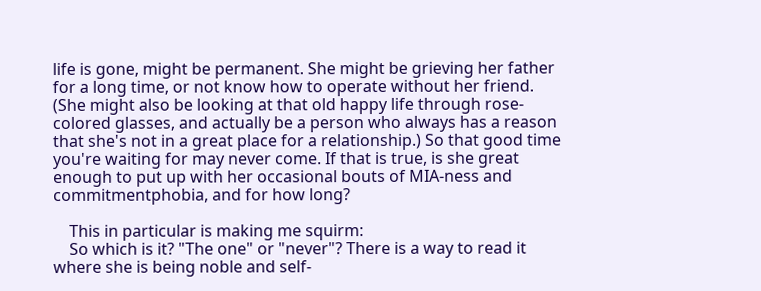life is gone, might be permanent. She might be grieving her father for a long time, or not know how to operate without her friend. (She might also be looking at that old happy life through rose-colored glasses, and actually be a person who always has a reason that she's not in a great place for a relationship.) So that good time you're waiting for may never come. If that is true, is she great enough to put up with her occasional bouts of MIA-ness and commitmentphobia, and for how long?

    This in particular is making me squirm:
    So which is it? "The one" or "never"? There is a way to read it where she is being noble and self-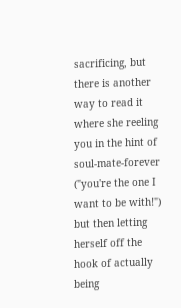sacrificing, but there is another way to read it where she reeling you in the hint of soul-mate-forever ("you're the one I want to be with!") but then letting herself off the hook of actually being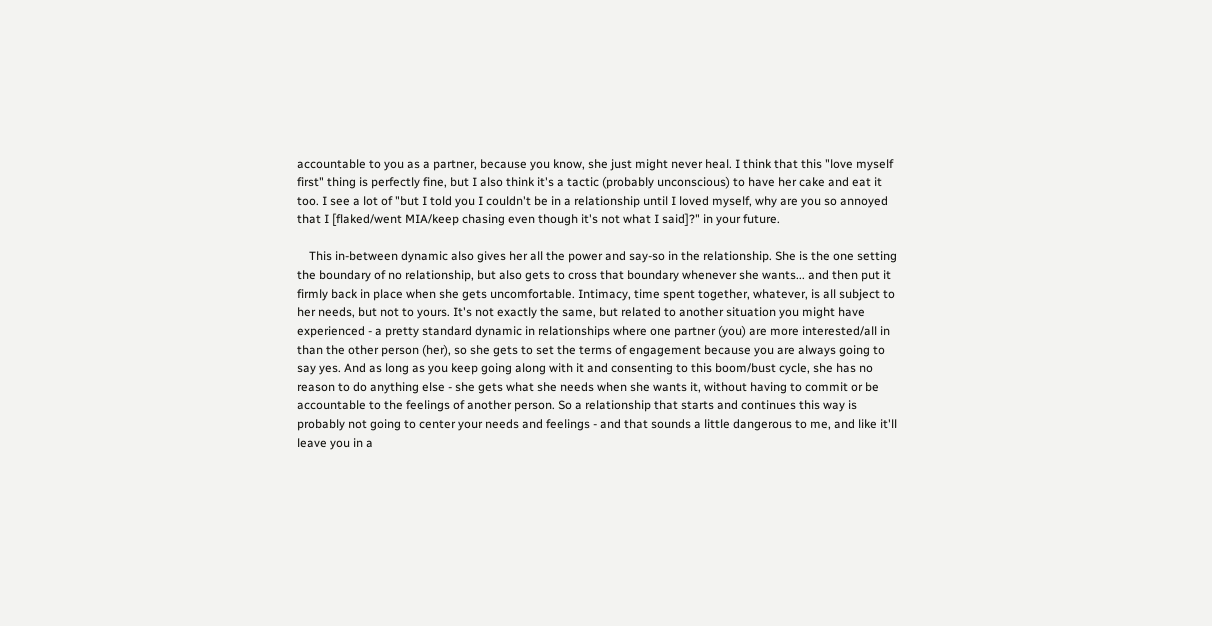accountable to you as a partner, because you know, she just might never heal. I think that this "love myself first" thing is perfectly fine, but I also think it's a tactic (probably unconscious) to have her cake and eat it too. I see a lot of "but I told you I couldn't be in a relationship until I loved myself, why are you so annoyed that I [flaked/went MIA/keep chasing even though it's not what I said]?" in your future.

    This in-between dynamic also gives her all the power and say-so in the relationship. She is the one setting the boundary of no relationship, but also gets to cross that boundary whenever she wants... and then put it firmly back in place when she gets uncomfortable. Intimacy, time spent together, whatever, is all subject to her needs, but not to yours. It's not exactly the same, but related to another situation you might have experienced - a pretty standard dynamic in relationships where one partner (you) are more interested/all in than the other person (her), so she gets to set the terms of engagement because you are always going to say yes. And as long as you keep going along with it and consenting to this boom/bust cycle, she has no reason to do anything else - she gets what she needs when she wants it, without having to commit or be accountable to the feelings of another person. So a relationship that starts and continues this way is probably not going to center your needs and feelings - and that sounds a little dangerous to me, and like it'll leave you in a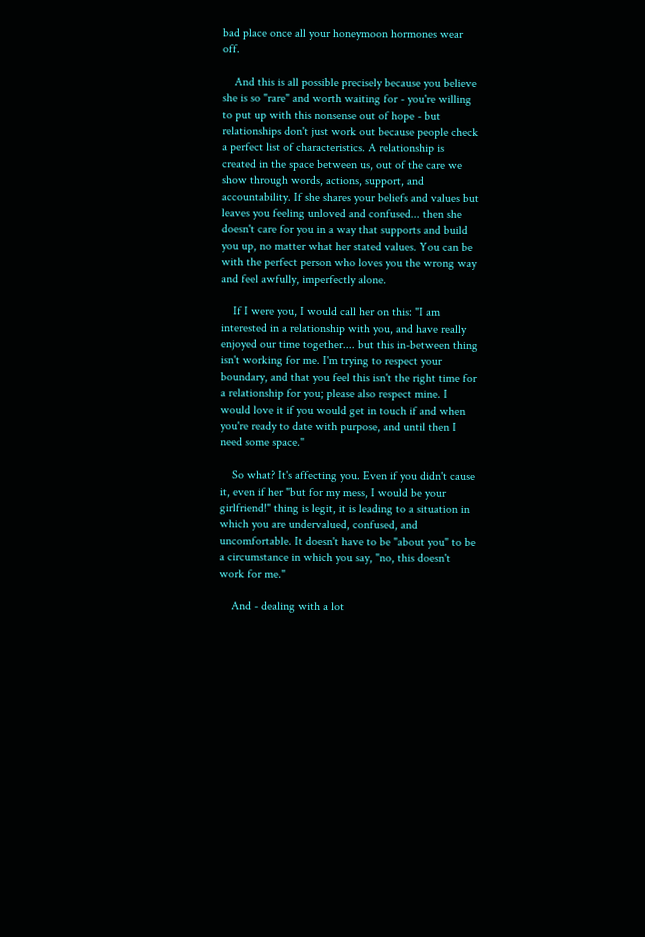bad place once all your honeymoon hormones wear off.

    And this is all possible precisely because you believe she is so "rare" and worth waiting for - you're willing to put up with this nonsense out of hope - but relationships don't just work out because people check a perfect list of characteristics. A relationship is created in the space between us, out of the care we show through words, actions, support, and accountability. If she shares your beliefs and values but leaves you feeling unloved and confused... then she doesn't care for you in a way that supports and build you up, no matter what her stated values. You can be with the perfect person who loves you the wrong way and feel awfully, imperfectly alone.

    If I were you, I would call her on this: "I am interested in a relationship with you, and have really enjoyed our time together.... but this in-between thing isn't working for me. I'm trying to respect your boundary, and that you feel this isn't the right time for a relationship for you; please also respect mine. I would love it if you would get in touch if and when you're ready to date with purpose, and until then I need some space."

    So what? It's affecting you. Even if you didn't cause it, even if her "but for my mess, I would be your girlfriend!" thing is legit, it is leading to a situation in which you are undervalued, confused, and uncomfortable. It doesn't have to be "about you" to be a circumstance in which you say, "no, this doesn't work for me."

    And - dealing with a lot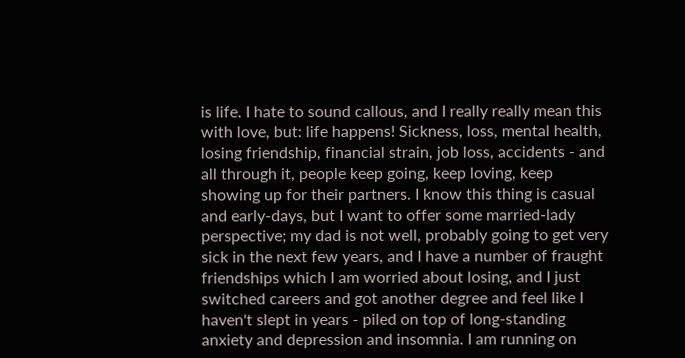is life. I hate to sound callous, and I really really mean this with love, but: life happens! Sickness, loss, mental health, losing friendship, financial strain, job loss, accidents - and all through it, people keep going, keep loving, keep showing up for their partners. I know this thing is casual and early-days, but I want to offer some married-lady perspective; my dad is not well, probably going to get very sick in the next few years, and I have a number of fraught friendships which I am worried about losing, and I just switched careers and got another degree and feel like I haven't slept in years - piled on top of long-standing anxiety and depression and insomnia. I am running on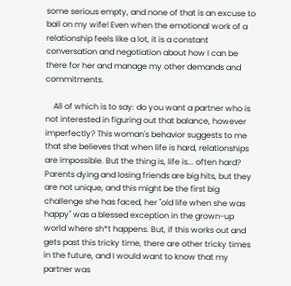some serious empty, and none of that is an excuse to bail on my wife! Even when the emotional work of a relationship feels like a lot, it is a constant conversation and negotiation about how I can be there for her and manage my other demands and commitments.

    All of which is to say: do you want a partner who is not interested in figuring out that balance, however imperfectly? This woman's behavior suggests to me that she believes that when life is hard, relationships are impossible. But the thing is, life is... often hard? Parents dying and losing friends are big hits, but they are not unique, and this might be the first big challenge she has faced, her "old life when she was happy" was a blessed exception in the grown-up world where sh*t happens. But, if this works out and gets past this tricky time, there are other tricky times in the future, and I would want to know that my partner was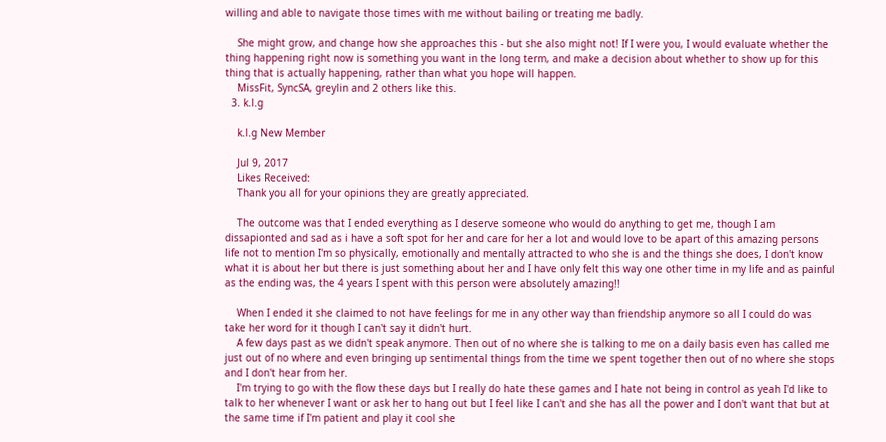willing and able to navigate those times with me without bailing or treating me badly.

    She might grow, and change how she approaches this - but she also might not! If I were you, I would evaluate whether the thing happening right now is something you want in the long term, and make a decision about whether to show up for this thing that is actually happening, rather than what you hope will happen.
    MissFit, SyncSA, greylin and 2 others like this.
  3. k.l.g

    k.l.g New Member

    Jul 9, 2017
    Likes Received:
    Thank you all for your opinions they are greatly appreciated.

    The outcome was that I ended everything as I deserve someone who would do anything to get me, though I am dissapionted and sad as i have a soft spot for her and care for her a lot and would love to be apart of this amazing persons life not to mention I'm so physically, emotionally and mentally attracted to who she is and the things she does, I don't know what it is about her but there is just something about her and I have only felt this way one other time in my life and as painful as the ending was, the 4 years I spent with this person were absolutely amazing!!

    When I ended it she claimed to not have feelings for me in any other way than friendship anymore so all I could do was take her word for it though I can't say it didn't hurt.
    A few days past as we didn't speak anymore. Then out of no where she is talking to me on a daily basis even has called me just out of no where and even bringing up sentimental things from the time we spent together then out of no where she stops and I don't hear from her.
    I'm trying to go with the flow these days but I really do hate these games and I hate not being in control as yeah I'd like to talk to her whenever I want or ask her to hang out but I feel like I can't and she has all the power and I don't want that but at the same time if I'm patient and play it cool she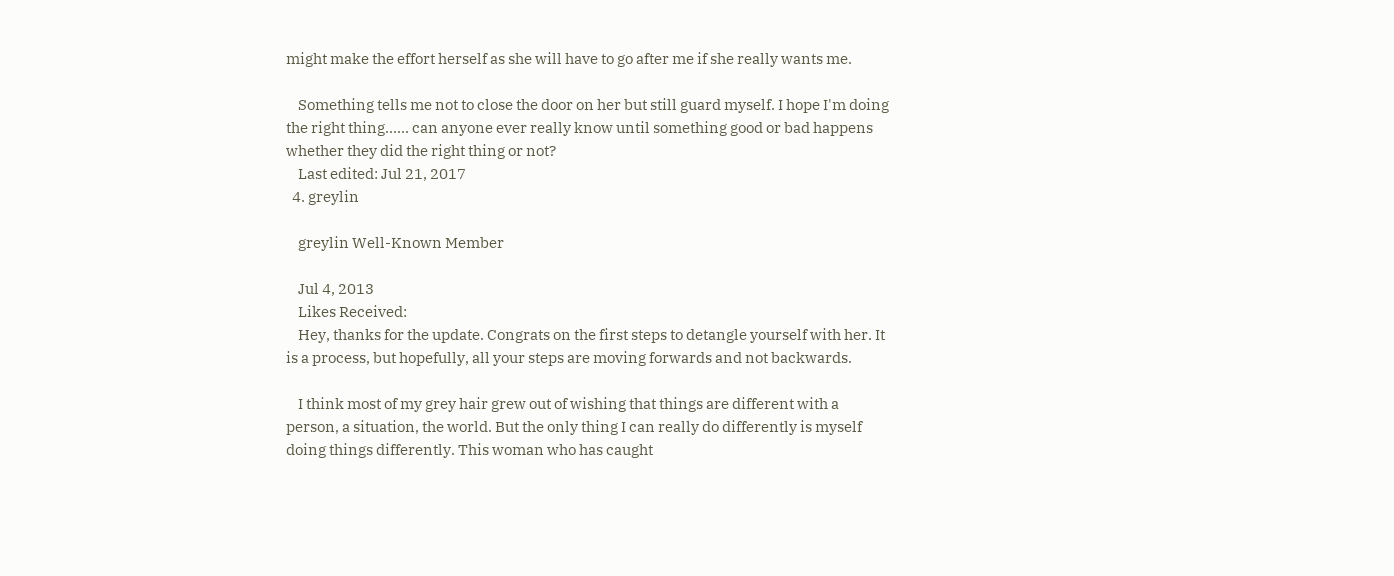might make the effort herself as she will have to go after me if she really wants me.

    Something tells me not to close the door on her but still guard myself. I hope I'm doing the right thing...... can anyone ever really know until something good or bad happens whether they did the right thing or not?
    Last edited: Jul 21, 2017
  4. greylin

    greylin Well-Known Member

    Jul 4, 2013
    Likes Received:
    Hey, thanks for the update. Congrats on the first steps to detangle yourself with her. It is a process, but hopefully, all your steps are moving forwards and not backwards.

    I think most of my grey hair grew out of wishing that things are different with a person, a situation, the world. But the only thing I can really do differently is myself doing things differently. This woman who has caught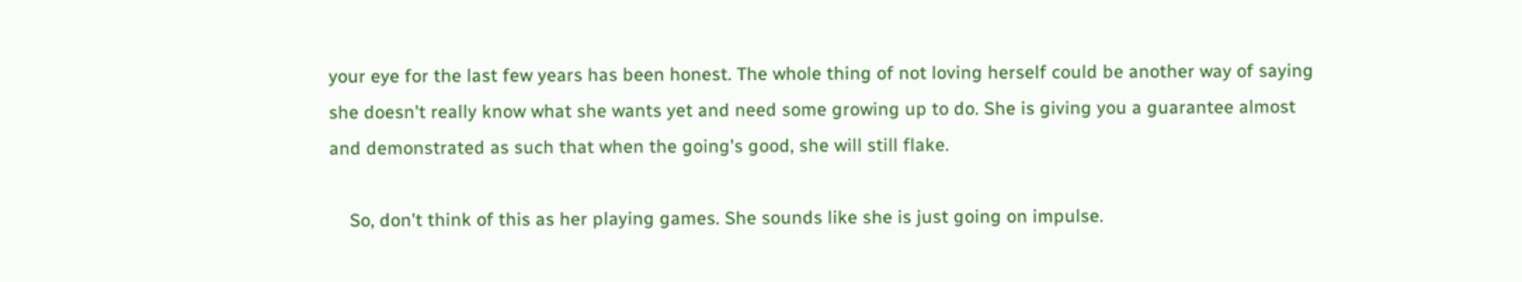your eye for the last few years has been honest. The whole thing of not loving herself could be another way of saying she doesn't really know what she wants yet and need some growing up to do. She is giving you a guarantee almost and demonstrated as such that when the going's good, she will still flake.

    So, don't think of this as her playing games. She sounds like she is just going on impulse.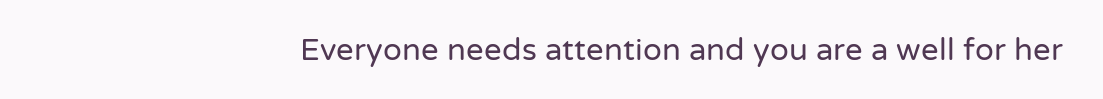Everyone needs attention and you are a well for her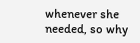whenever she needed, so why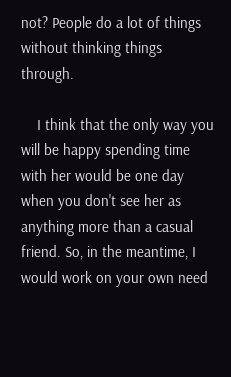not? People do a lot of things without thinking things through.

    I think that the only way you will be happy spending time with her would be one day when you don't see her as anything more than a casual friend. So, in the meantime, I would work on your own need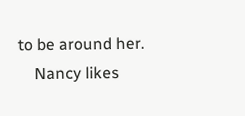to be around her.
    Nancy likes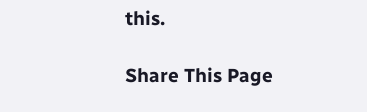this.

Share This Page